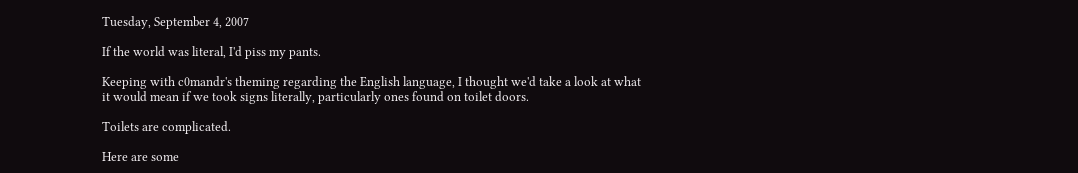Tuesday, September 4, 2007

If the world was literal, I'd piss my pants.

Keeping with c0mandr's theming regarding the English language, I thought we'd take a look at what it would mean if we took signs literally, particularly ones found on toilet doors.

Toilets are complicated.

Here are some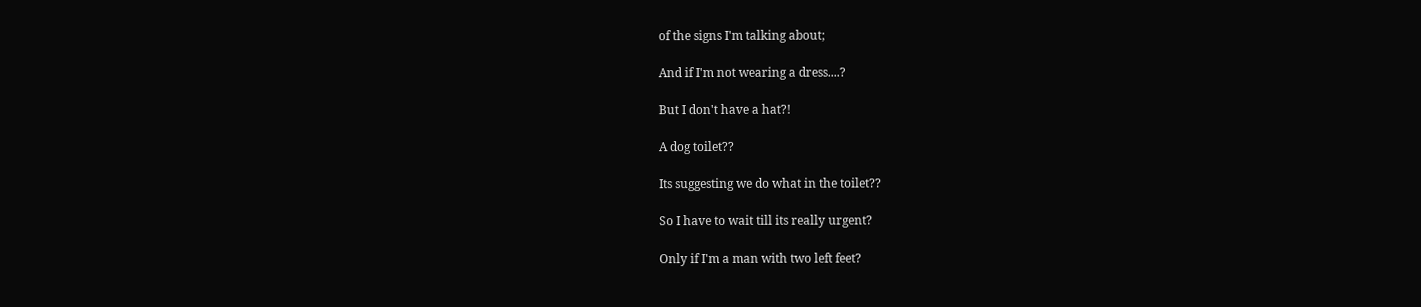of the signs I'm talking about;

And if I'm not wearing a dress....?

But I don't have a hat?!

A dog toilet??

Its suggesting we do what in the toilet??

So I have to wait till its really urgent?

Only if I'm a man with two left feet?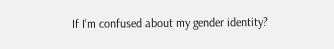If I'm confused about my gender identity?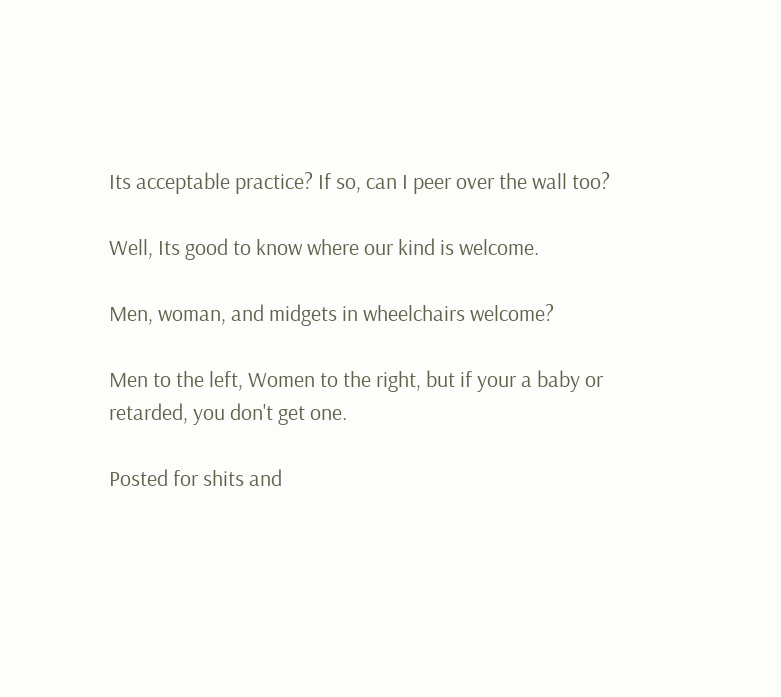Its acceptable practice? If so, can I peer over the wall too?

Well, Its good to know where our kind is welcome.

Men, woman, and midgets in wheelchairs welcome?

Men to the left, Women to the right, but if your a baby or retarded, you don't get one.

Posted for shits and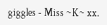giggles - Miss ~K~ xx.